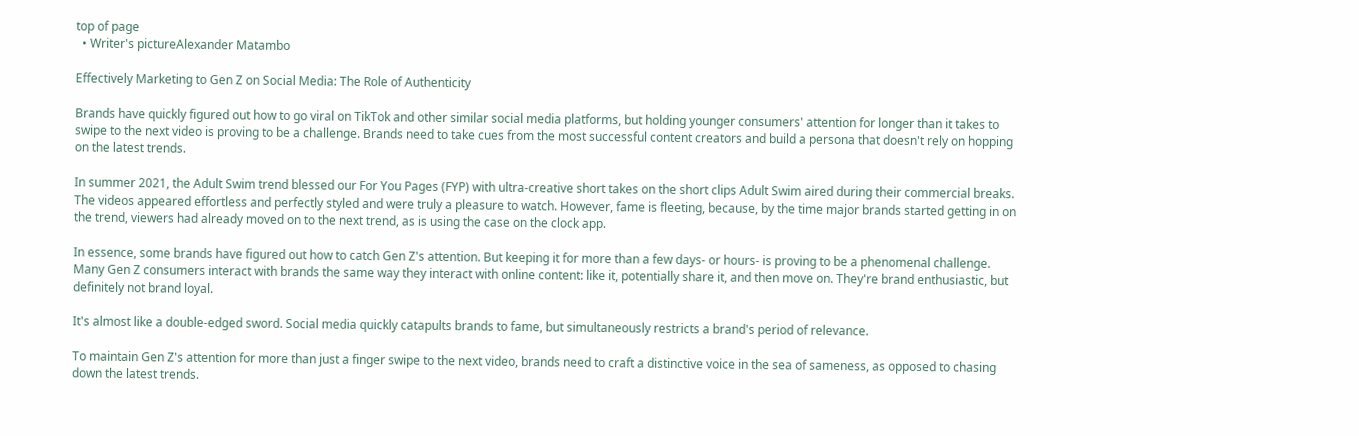top of page
  • Writer's pictureAlexander Matambo

Effectively Marketing to Gen Z on Social Media: The Role of Authenticity

Brands have quickly figured out how to go viral on TikTok and other similar social media platforms, but holding younger consumers' attention for longer than it takes to swipe to the next video is proving to be a challenge. Brands need to take cues from the most successful content creators and build a persona that doesn't rely on hopping on the latest trends.

In summer 2021, the Adult Swim trend blessed our For You Pages (FYP) with ultra-creative short takes on the short clips Adult Swim aired during their commercial breaks. The videos appeared effortless and perfectly styled and were truly a pleasure to watch. However, fame is fleeting, because, by the time major brands started getting in on the trend, viewers had already moved on to the next trend, as is using the case on the clock app.

In essence, some brands have figured out how to catch Gen Z's attention. But keeping it for more than a few days- or hours- is proving to be a phenomenal challenge. Many Gen Z consumers interact with brands the same way they interact with online content: like it, potentially share it, and then move on. They're brand enthusiastic, but definitely not brand loyal.

It's almost like a double-edged sword. Social media quickly catapults brands to fame, but simultaneously restricts a brand's period of relevance.

To maintain Gen Z's attention for more than just a finger swipe to the next video, brands need to craft a distinctive voice in the sea of sameness, as opposed to chasing down the latest trends.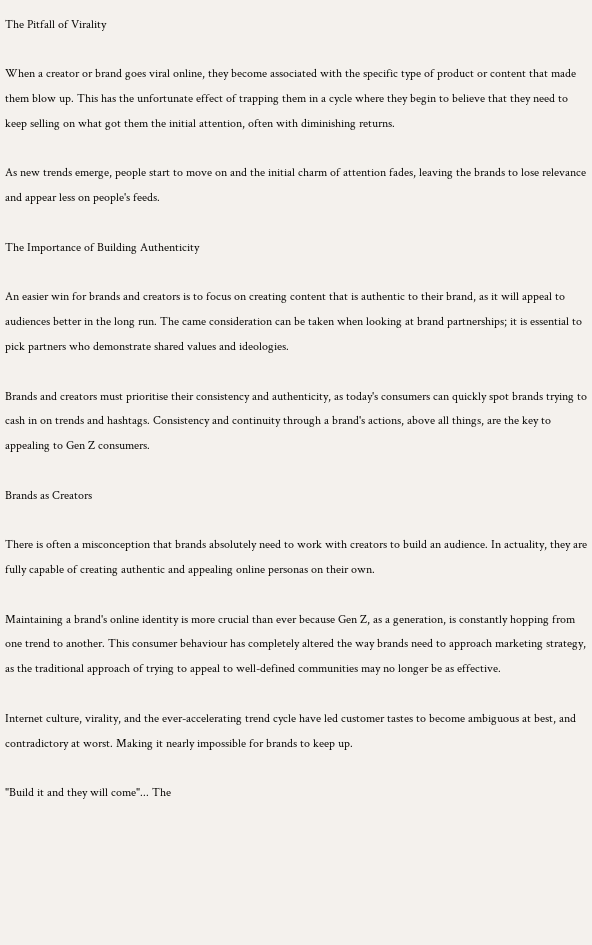The Pitfall of Virality

When a creator or brand goes viral online, they become associated with the specific type of product or content that made them blow up. This has the unfortunate effect of trapping them in a cycle where they begin to believe that they need to keep selling on what got them the initial attention, often with diminishing returns.

As new trends emerge, people start to move on and the initial charm of attention fades, leaving the brands to lose relevance and appear less on people's feeds.

The Importance of Building Authenticity

An easier win for brands and creators is to focus on creating content that is authentic to their brand, as it will appeal to audiences better in the long run. The came consideration can be taken when looking at brand partnerships; it is essential to pick partners who demonstrate shared values and ideologies.

Brands and creators must prioritise their consistency and authenticity, as today's consumers can quickly spot brands trying to cash in on trends and hashtags. Consistency and continuity through a brand's actions, above all things, are the key to appealing to Gen Z consumers.

Brands as Creators

There is often a misconception that brands absolutely need to work with creators to build an audience. In actuality, they are fully capable of creating authentic and appealing online personas on their own.

Maintaining a brand's online identity is more crucial than ever because Gen Z, as a generation, is constantly hopping from one trend to another. This consumer behaviour has completely altered the way brands need to approach marketing strategy, as the traditional approach of trying to appeal to well-defined communities may no longer be as effective.

Internet culture, virality, and the ever-accelerating trend cycle have led customer tastes to become ambiguous at best, and contradictory at worst. Making it nearly impossible for brands to keep up.

"Build it and they will come"... The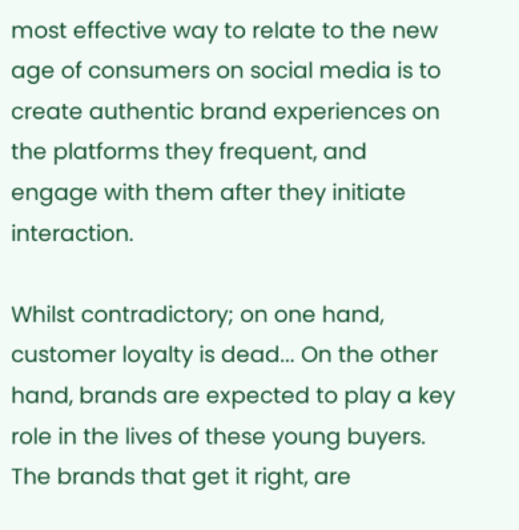most effective way to relate to the new age of consumers on social media is to create authentic brand experiences on the platforms they frequent, and engage with them after they initiate interaction.

Whilst contradictory; on one hand, customer loyalty is dead... On the other hand, brands are expected to play a key role in the lives of these young buyers. The brands that get it right, are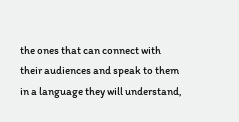the ones that can connect with their audiences and speak to them in a language they will understand,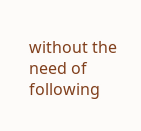without the need of following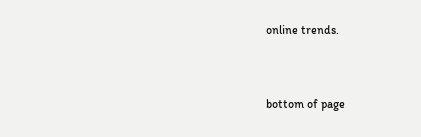online trends.


bottom of page